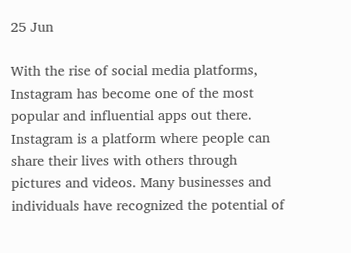25 Jun

With the rise of social media platforms, Instagram has become one of the most popular and influential apps out there. Instagram is a platform where people can share their lives with others through pictures and videos. Many businesses and individuals have recognized the potential of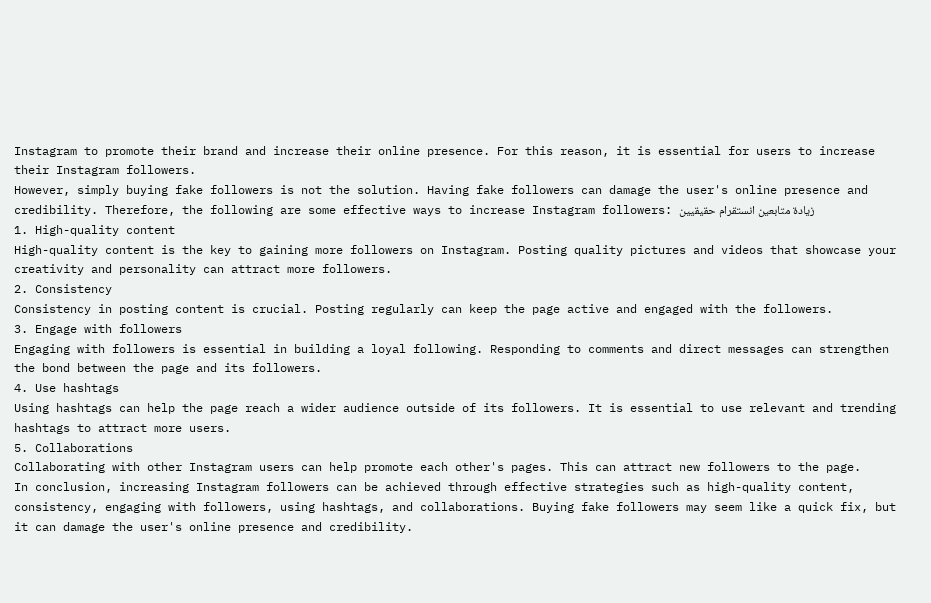Instagram to promote their brand and increase their online presence. For this reason, it is essential for users to increase their Instagram followers.
However, simply buying fake followers is not the solution. Having fake followers can damage the user's online presence and credibility. Therefore, the following are some effective ways to increase Instagram followers: زيادة متابعين انستقرام حقيقيين
1. High-quality content
High-quality content is the key to gaining more followers on Instagram. Posting quality pictures and videos that showcase your creativity and personality can attract more followers.
2. Consistency
Consistency in posting content is crucial. Posting regularly can keep the page active and engaged with the followers.
3. Engage with followers
Engaging with followers is essential in building a loyal following. Responding to comments and direct messages can strengthen the bond between the page and its followers.
4. Use hashtags
Using hashtags can help the page reach a wider audience outside of its followers. It is essential to use relevant and trending hashtags to attract more users.
5. Collaborations
Collaborating with other Instagram users can help promote each other's pages. This can attract new followers to the page.
In conclusion, increasing Instagram followers can be achieved through effective strategies such as high-quality content, consistency, engaging with followers, using hashtags, and collaborations. Buying fake followers may seem like a quick fix, but it can damage the user's online presence and credibility.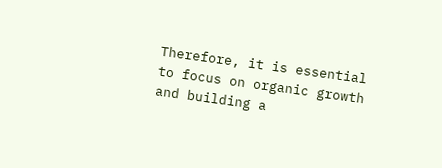Therefore, it is essential to focus on organic growth and building a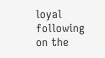loyal following on the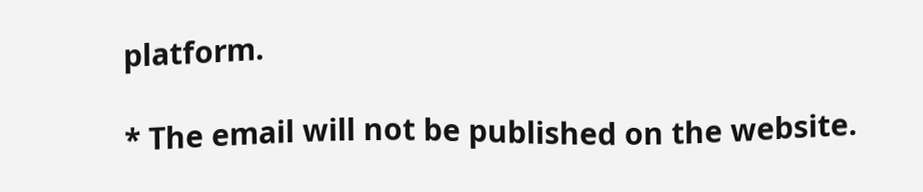platform.

* The email will not be published on the website.